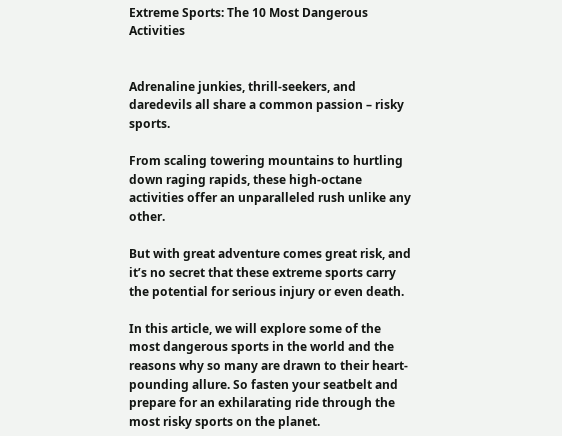Extreme Sports: The 10 Most Dangerous Activities


Adrenaline junkies, thrill-seekers, and daredevils all share a common passion – risky sports.

From scaling towering mountains to hurtling down raging rapids, these high-octane activities offer an unparalleled rush unlike any other.

But with great adventure comes great risk, and it’s no secret that these extreme sports carry the potential for serious injury or even death.

In this article, we will explore some of the most dangerous sports in the world and the reasons why so many are drawn to their heart-pounding allure. So fasten your seatbelt and prepare for an exhilarating ride through the most risky sports on the planet.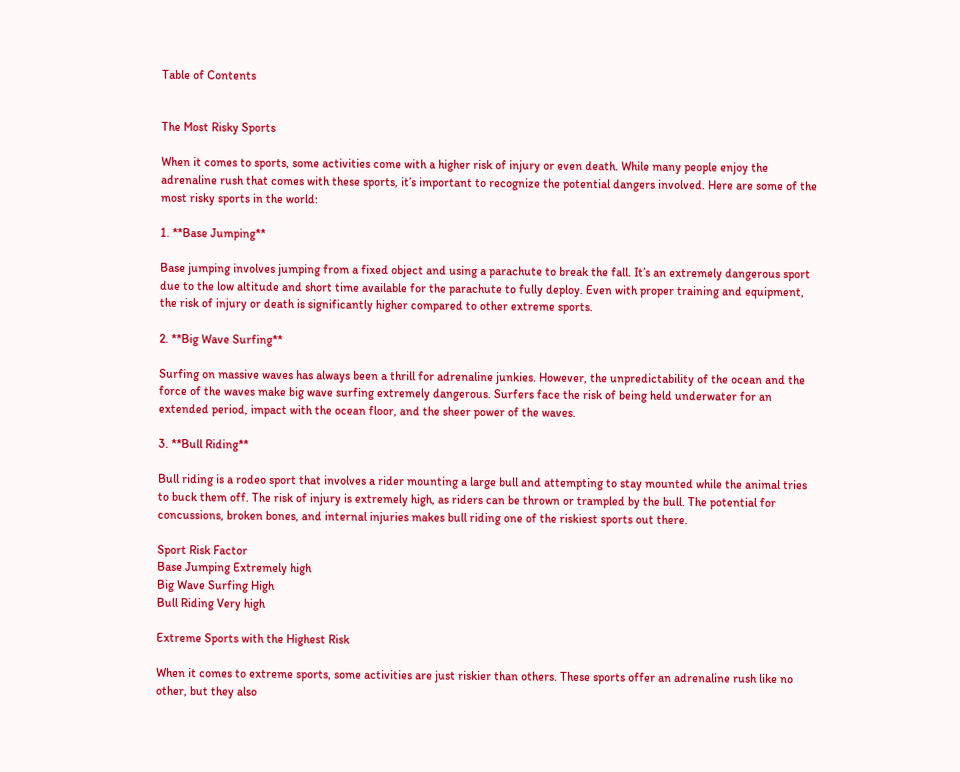Table of Contents


The Most Risky Sports

When it comes to sports, some activities come with a higher risk of injury or even death. While many people enjoy the adrenaline rush that comes with these sports, it’s important to recognize the potential dangers involved. Here are some of the most risky sports in the world:

1. **Base Jumping**

Base jumping involves jumping from a fixed object and using a parachute to break the fall. It’s an extremely dangerous sport due to the low altitude and short time available for the parachute to fully deploy. Even with proper training and equipment, the risk of injury or death is significantly higher compared to other extreme sports.

2. **Big Wave Surfing**

Surfing on massive waves has always been a thrill for adrenaline junkies. However, the unpredictability of the ocean and the force of the waves make big wave surfing extremely dangerous. Surfers face the risk of being held underwater for an extended period, impact with the ocean floor, and the sheer power of the waves.

3. **Bull Riding**

Bull riding is a rodeo sport that involves a rider mounting a large bull and attempting to stay mounted while the animal tries to buck them off. The risk of injury is extremely high, as riders can be thrown or trampled by the bull. The potential for concussions, broken bones, and internal injuries makes bull riding one of the riskiest sports out there.

Sport Risk Factor
Base Jumping Extremely high
Big Wave Surfing High
Bull Riding Very high

Extreme Sports with the Highest Risk

When it comes to extreme sports, some activities are just riskier than others. These sports offer an adrenaline rush like no other, but they also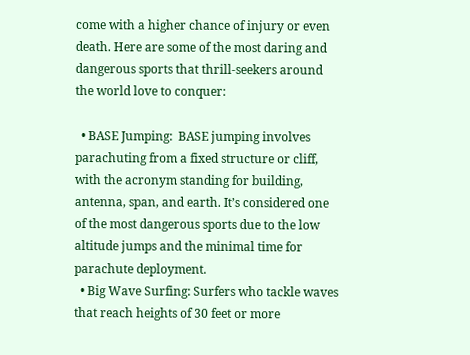come with a higher chance of injury or even death. Here are some of the most daring and dangerous sports that thrill-seekers around the world love to conquer:

  • BASE Jumping:  BASE jumping involves parachuting from a fixed structure or cliff, with the acronym standing for building, antenna, span, and earth. It’s considered one of the most dangerous sports due to the low altitude jumps and the minimal time for parachute deployment.
  • Big Wave Surfing: Surfers who tackle waves that reach heights of 30 feet or more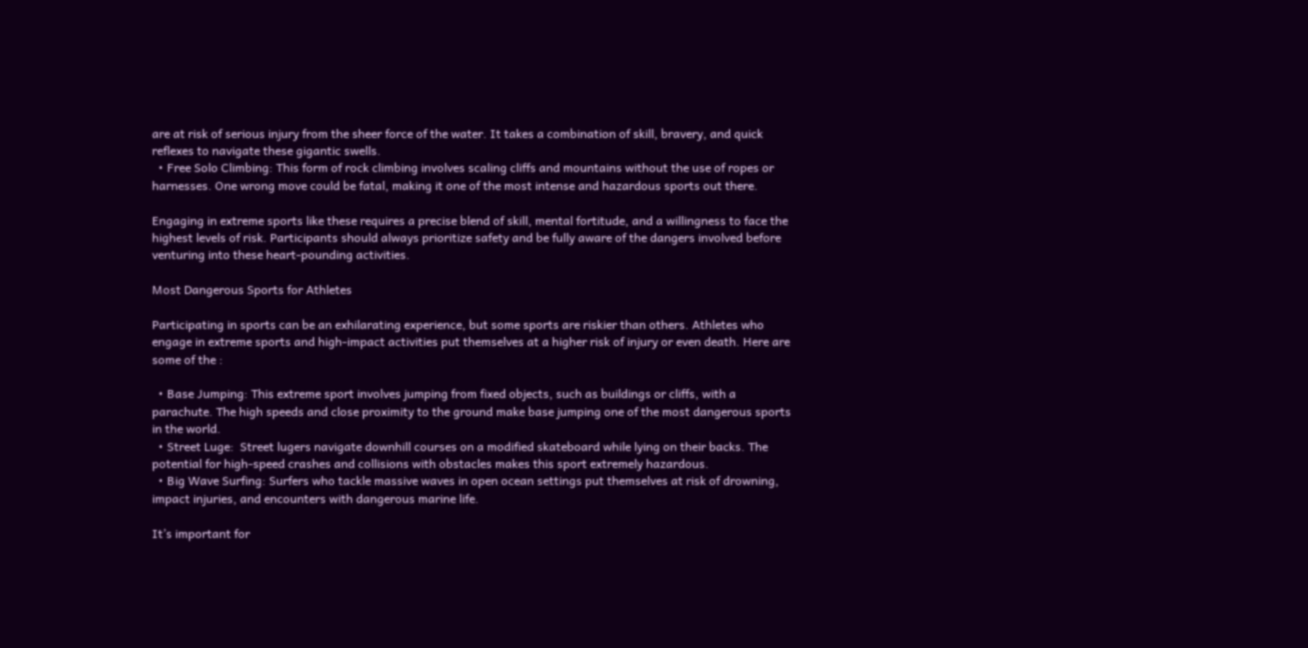are at risk of serious injury from the sheer force of the water. It takes a combination of skill, bravery, and quick reflexes to navigate these gigantic swells.
  • Free Solo Climbing: This form of rock climbing involves scaling cliffs and mountains without the use of ropes or harnesses. One wrong move could be fatal, making it one of the most intense and hazardous sports out there.

Engaging in extreme sports like these requires a precise blend of skill, mental fortitude, and a willingness to face the highest levels of risk. Participants should always prioritize safety and be fully aware of the dangers involved before venturing into these heart-pounding activities.

Most Dangerous Sports for Athletes

Participating in sports can be an exhilarating experience, but some sports are riskier than others. Athletes who engage in extreme sports and high-impact activities put themselves at a higher risk of injury or even death. Here are some of the :

  • Base Jumping: This extreme sport involves jumping from fixed objects, such as buildings or cliffs, with a parachute. The high speeds and close proximity to the ground make base jumping one of the most dangerous sports in the world.
  • Street Luge:  Street lugers navigate downhill courses on a modified skateboard while lying on their backs. The potential for high-speed crashes and collisions with obstacles makes this sport extremely hazardous.
  • Big Wave Surfing: Surfers who tackle massive waves in open ocean settings put themselves at risk of drowning, impact injuries, and encounters with dangerous marine life.

It’s important for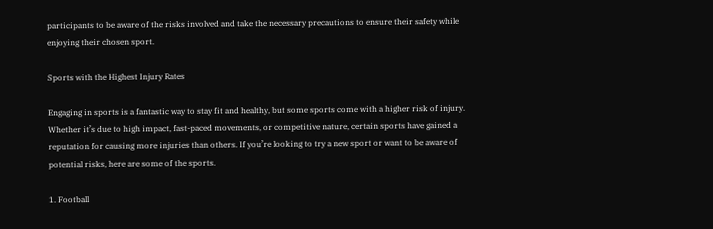participants to be aware of the risks involved and take the necessary precautions to ensure their safety while enjoying their chosen sport.

Sports with the Highest Injury Rates

Engaging in sports is a fantastic way to stay fit and healthy, but some sports come with a higher risk of injury. Whether it’s due to high impact, fast-paced movements, or competitive nature, certain sports have gained a reputation for causing more injuries than others. If you’re looking to try a new sport or want to be aware of potential risks, here are some of the sports.

1. Football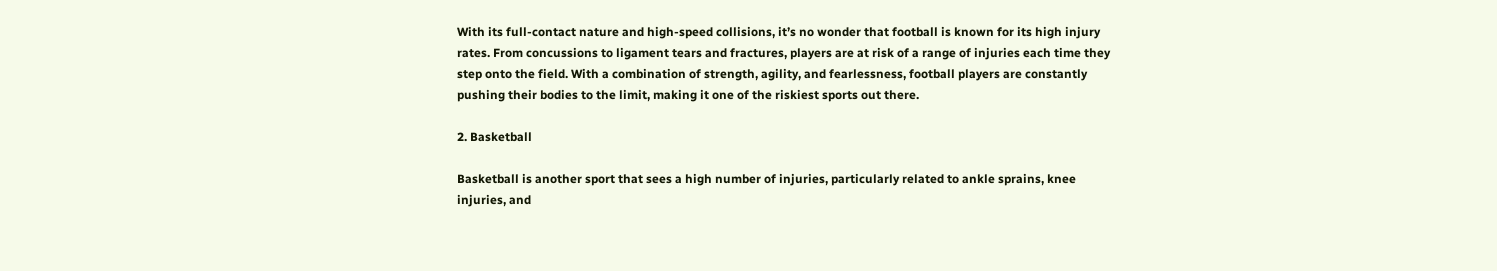With its full-contact nature and high-speed collisions, it’s no wonder that football is known for its high injury rates. From concussions to ligament tears and fractures, players are at risk of a range of injuries each time they step onto the field. With a combination of strength, agility, and fearlessness, football players are constantly pushing their bodies to the limit, making it one of the riskiest sports out there.

2. Basketball

Basketball is another sport that sees a high number of injuries, particularly related to ankle sprains, knee injuries, and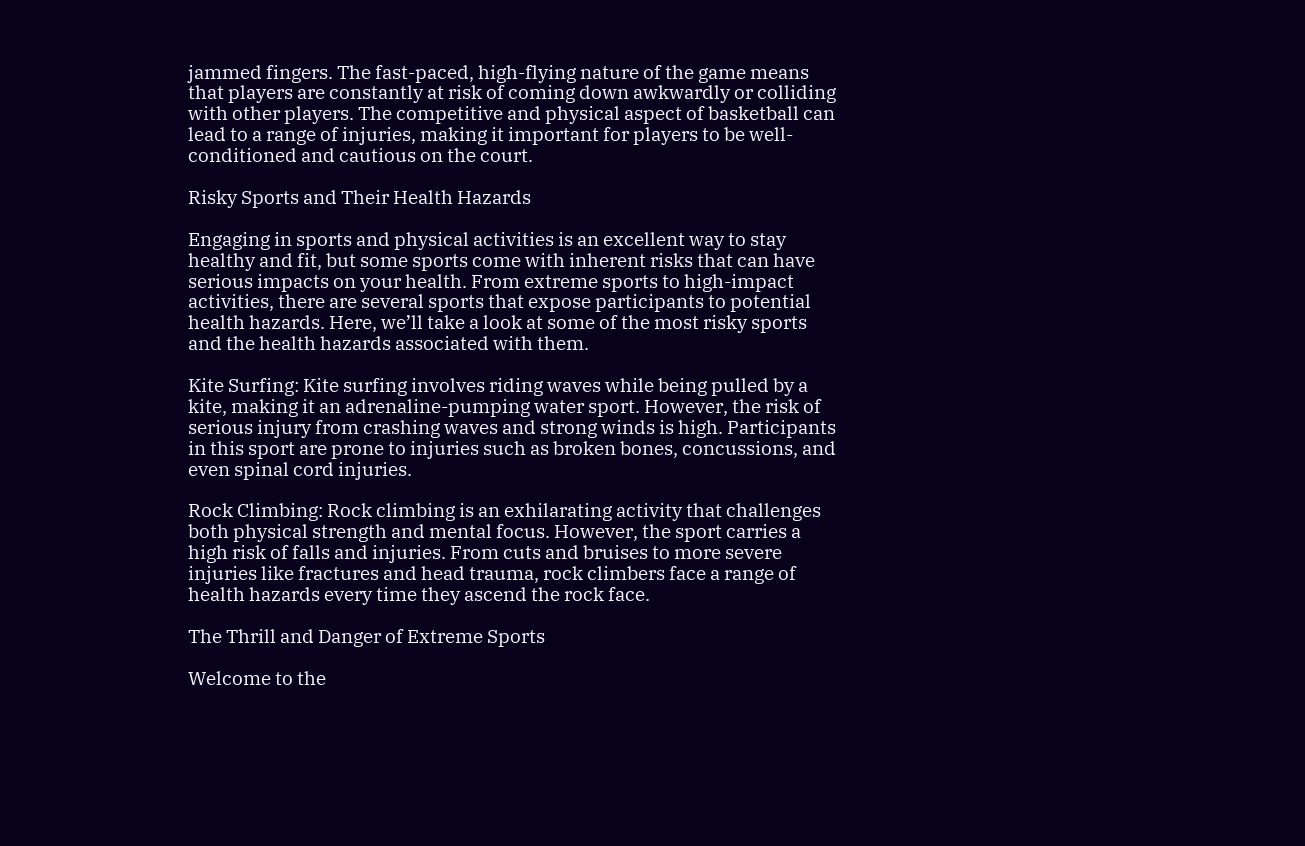jammed fingers. The fast-paced, high-flying nature of the game means that players are constantly at risk of coming down awkwardly or colliding with other players. The competitive and physical aspect of basketball can lead to a range of injuries, making it important for players to be well-conditioned and cautious on the court.

Risky Sports and Their Health Hazards

Engaging in sports and physical activities is an excellent way to stay healthy and fit, but some sports come with inherent risks that can have serious impacts on your health. From extreme sports to high-impact activities, there are several sports that expose participants to potential health hazards. Here, we’ll take a look at some of the most risky sports and the health hazards associated with them.

Kite Surfing: Kite surfing involves riding waves while being pulled by a kite, making it an adrenaline-pumping water sport. However, the risk of serious injury from crashing waves and strong winds is high. Participants in this sport are prone to injuries such as broken bones, concussions, and even spinal cord injuries.

Rock Climbing: Rock climbing is an exhilarating activity that challenges both physical strength and mental focus. However, the sport carries a high risk of falls and injuries. From cuts and bruises to more severe injuries like fractures and head trauma, rock climbers face a range of health hazards every time they ascend the rock face.

The Thrill and Danger of Extreme Sports

Welcome to the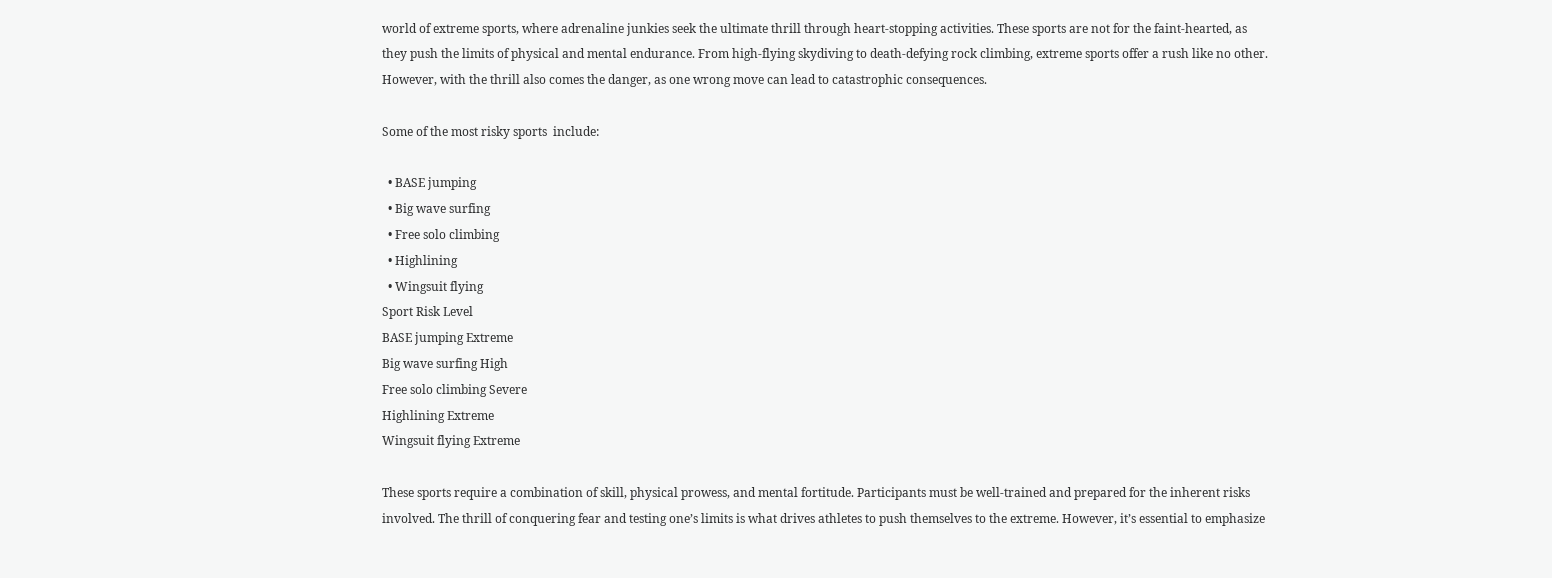world of extreme sports, where adrenaline junkies seek the ultimate thrill through heart-stopping activities. These sports are not for the faint-hearted, as they push the limits of physical and mental endurance. From high-flying skydiving to death-defying rock climbing, extreme sports offer a rush like no other. However, with the thrill also comes the danger, as one wrong move can lead to catastrophic consequences.

Some of the most risky sports  include:

  • BASE jumping
  • Big wave surfing
  • Free solo climbing
  • Highlining
  • Wingsuit flying
Sport Risk Level
BASE jumping Extreme
Big wave surfing High
Free solo climbing Severe
Highlining Extreme
Wingsuit flying Extreme

These sports require a combination of skill, physical prowess, and mental fortitude. Participants must be well-trained and prepared for the inherent risks involved. The thrill of conquering fear and testing one’s limits is what drives athletes to push themselves to the extreme. However, it’s essential to emphasize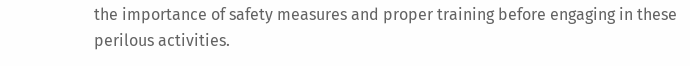the importance of safety measures and proper training before engaging in these perilous activities.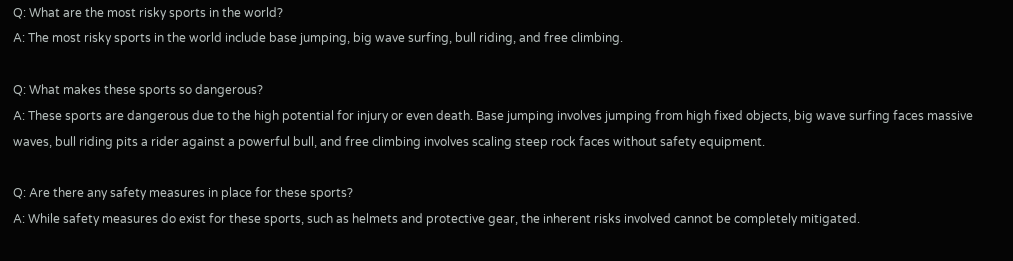Q: What are the most risky sports in the world?
A: The most risky sports in the world include base jumping, big wave surfing, bull riding, and free climbing.

Q: What makes these sports so dangerous?
A: These sports are dangerous due to the high potential for injury or even death. Base jumping involves jumping from high fixed objects, big wave surfing faces massive waves, bull riding pits a rider against a powerful bull, and free climbing involves scaling steep rock faces without safety equipment.

Q: Are there any safety measures in place for these sports?
A: While safety measures do exist for these sports, such as helmets and protective gear, the inherent risks involved cannot be completely mitigated.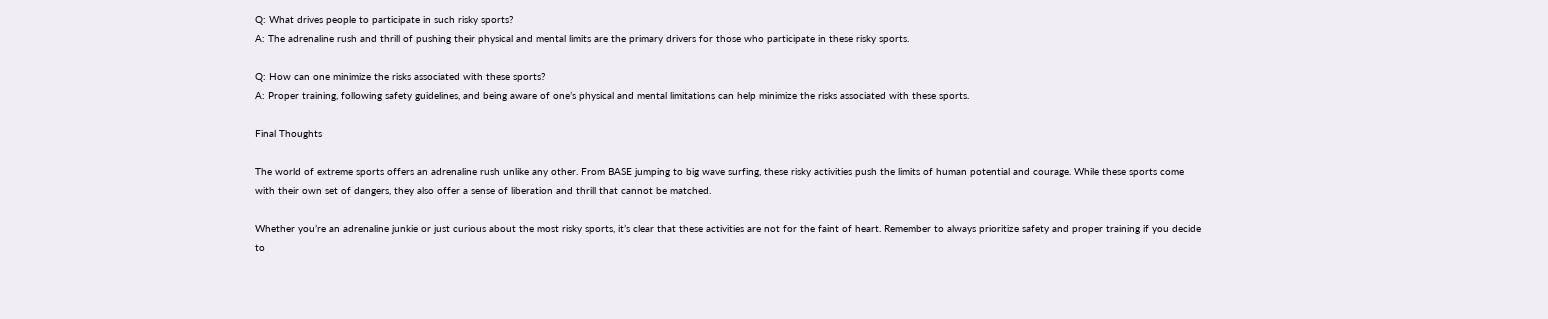Q: What drives people to participate in such risky sports?
A: The adrenaline rush and thrill of pushing their physical and mental limits are the primary drivers for those who participate in these risky sports.

Q: How can one minimize the risks associated with these sports?
A: Proper training, following safety guidelines, and being aware of one’s physical and mental limitations can help minimize the risks associated with these sports.

Final Thoughts

The world of extreme sports offers an adrenaline rush unlike any other. From BASE jumping to big wave surfing, these risky activities push the limits of human potential and courage. While these sports come with their own set of dangers, they also offer a sense of liberation and thrill that cannot be matched.

Whether you’re an adrenaline junkie or just curious about the most risky sports, it’s clear that these activities are not for the faint of heart. Remember to always prioritize safety and proper training if you decide to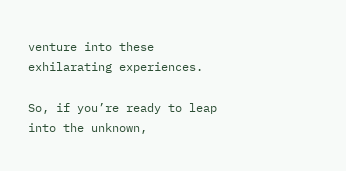venture into these exhilarating experiences.

So, if you’re ready to leap into the unknown,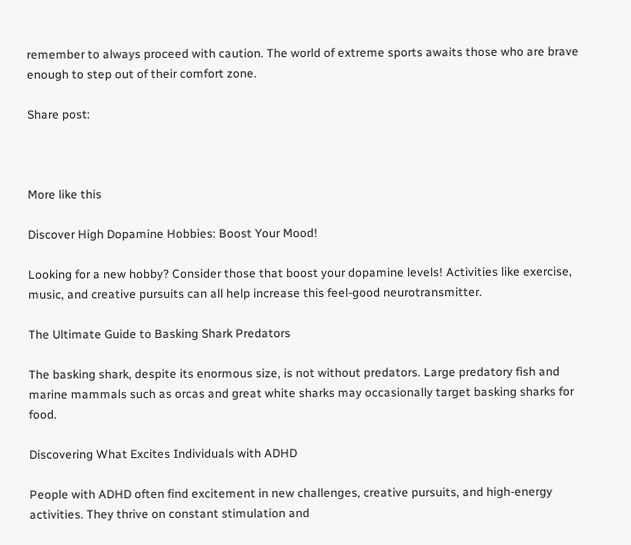remember to always proceed with caution. The world of extreme sports awaits those who are brave enough to step out of their comfort zone.

Share post:



More like this

Discover High Dopamine Hobbies: Boost Your Mood!

Looking for a new hobby? Consider those that boost your dopamine levels! Activities like exercise, music, and creative pursuits can all help increase this feel-good neurotransmitter.

The Ultimate Guide to Basking Shark Predators

The basking shark, despite its enormous size, is not without predators. Large predatory fish and marine mammals such as orcas and great white sharks may occasionally target basking sharks for food.

Discovering What Excites Individuals with ADHD

People with ADHD often find excitement in new challenges, creative pursuits, and high-energy activities. They thrive on constant stimulation and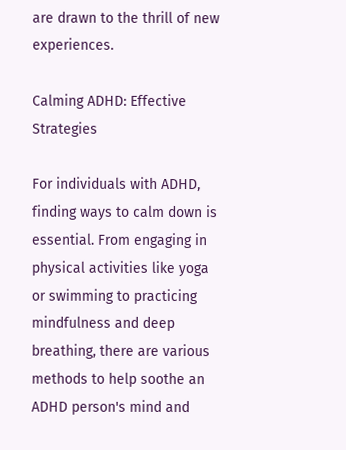are drawn to the thrill of new experiences.

Calming ADHD: Effective Strategies

For individuals with ADHD, finding ways to calm down is essential. From engaging in physical activities like yoga or swimming to practicing mindfulness and deep breathing, there are various methods to help soothe an ADHD person's mind and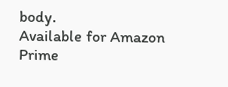body.
Available for Amazon Prime